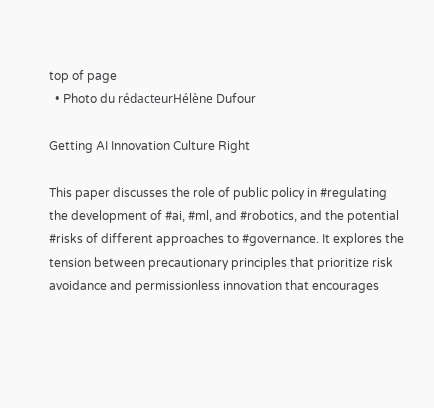top of page
  • Photo du rédacteurHélène Dufour

Getting AI Innovation Culture Right

This paper discusses the role of public policy in #regulating the development of #ai, #ml, and #robotics, and the potential #risks of different approaches to #governance. It explores the tension between precautionary principles that prioritize risk avoidance and permissionless innovation that encourages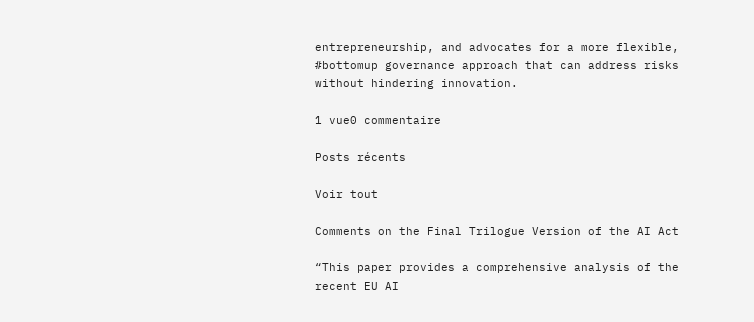entrepreneurship, and advocates for a more flexible, #bottomup governance approach that can address risks without hindering innovation.

1 vue0 commentaire

Posts récents

Voir tout

Comments on the Final Trilogue Version of the AI Act

“This paper provides a comprehensive analysis of the recent EU AI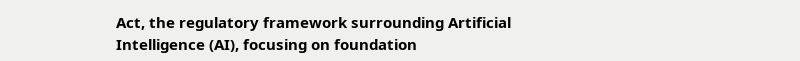Act, the regulatory framework surrounding Artificial Intelligence (AI), focusing on foundation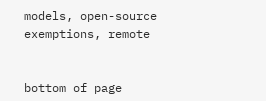models, open-source exemptions, remote


bottom of page